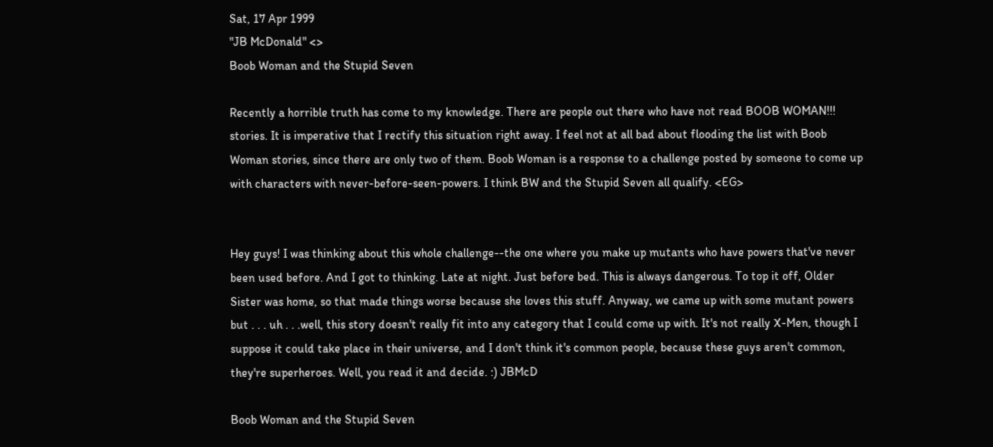Sat, 17 Apr 1999
"JB McDonald" <>
Boob Woman and the Stupid Seven

Recently a horrible truth has come to my knowledge. There are people out there who have not read BOOB WOMAN!!! stories. It is imperative that I rectify this situation right away. I feel not at all bad about flooding the list with Boob Woman stories, since there are only two of them. Boob Woman is a response to a challenge posted by someone to come up with characters with never-before-seen-powers. I think BW and the Stupid Seven all qualify. <EG>


Hey guys! I was thinking about this whole challenge--the one where you make up mutants who have powers that've never been used before. And I got to thinking. Late at night. Just before bed. This is always dangerous. To top it off, Older Sister was home, so that made things worse because she loves this stuff. Anyway, we came up with some mutant powers but . . . uh . . .well, this story doesn't really fit into any category that I could come up with. It's not really X-Men, though I suppose it could take place in their universe, and I don't think it's common people, because these guys aren't common, they're superheroes. Well, you read it and decide. :) JBMcD

Boob Woman and the Stupid Seven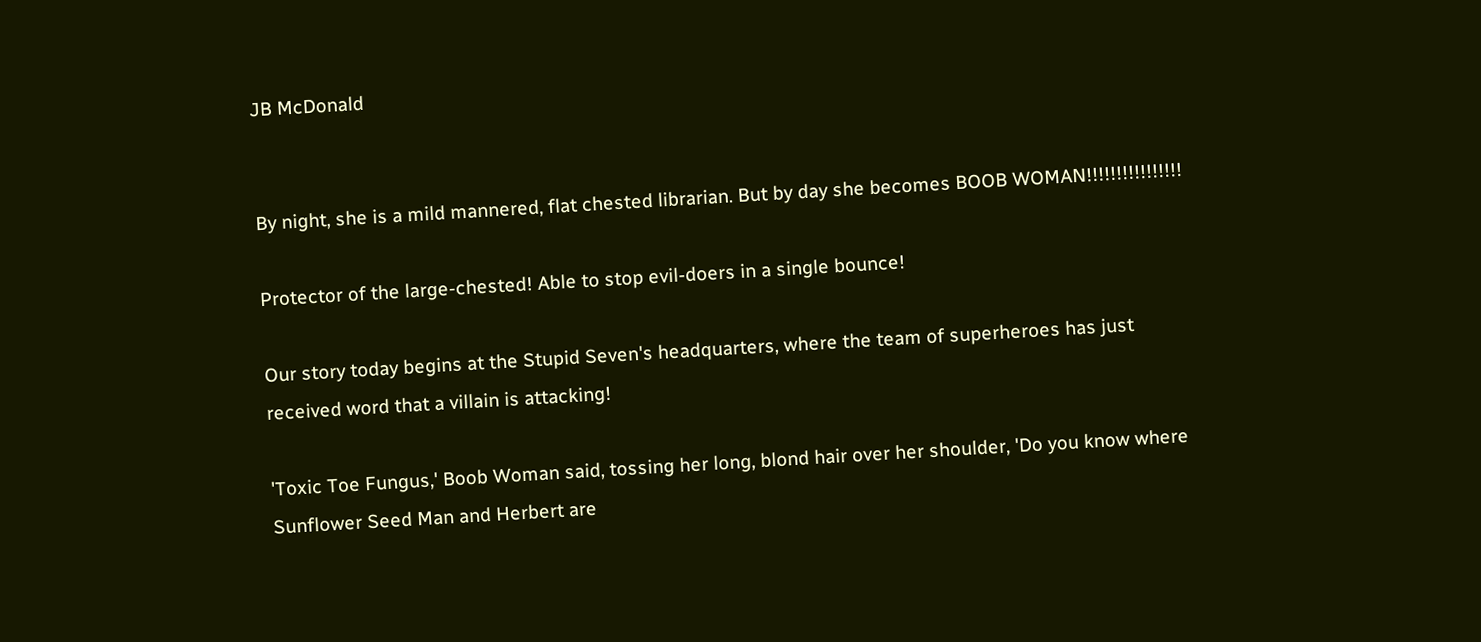JB McDonald


By night, she is a mild mannered, flat chested librarian. But by day she becomes BOOB WOMAN!!!!!!!!!!!!!!!!

Protector of the large-chested! Able to stop evil-doers in a single bounce!

Our story today begins at the Stupid Seven's headquarters, where the team of superheroes has just received word that a villain is attacking!

'Toxic Toe Fungus,' Boob Woman said, tossing her long, blond hair over her shoulder, 'Do you know where Sunflower Seed Man and Herbert are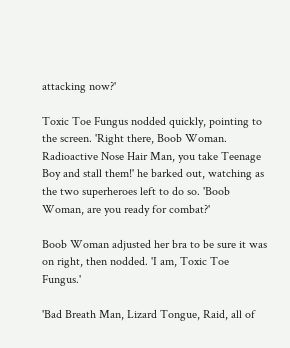attacking now?'

Toxic Toe Fungus nodded quickly, pointing to the screen. 'Right there, Boob Woman. Radioactive Nose Hair Man, you take Teenage Boy and stall them!' he barked out, watching as the two superheroes left to do so. 'Boob Woman, are you ready for combat?'

Boob Woman adjusted her bra to be sure it was on right, then nodded. 'I am, Toxic Toe Fungus.'

'Bad Breath Man, Lizard Tongue, Raid, all of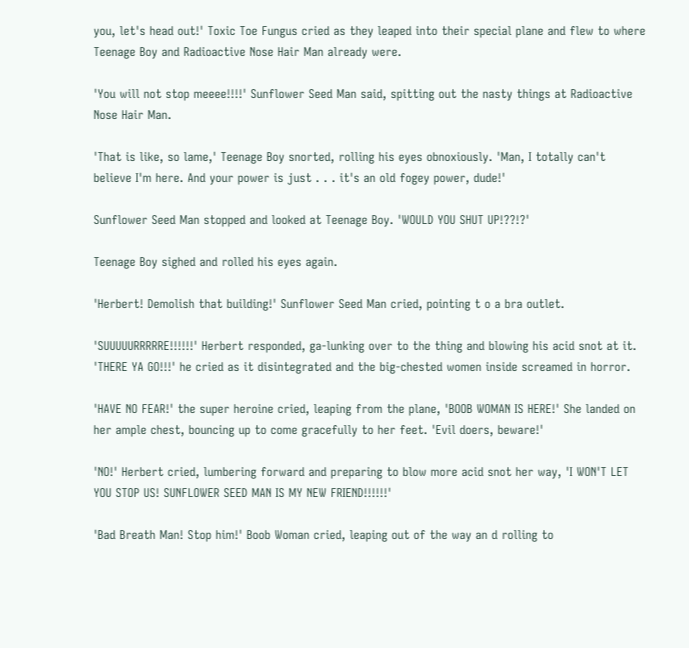you, let's head out!' Toxic Toe Fungus cried as they leaped into their special plane and flew to where Teenage Boy and Radioactive Nose Hair Man already were.

'You will not stop meeee!!!!' Sunflower Seed Man said, spitting out the nasty things at Radioactive Nose Hair Man.

'That is like, so lame,' Teenage Boy snorted, rolling his eyes obnoxiously. 'Man, I totally can't believe I'm here. And your power is just . . . it's an old fogey power, dude!'

Sunflower Seed Man stopped and looked at Teenage Boy. 'WOULD YOU SHUT UP!??!?'

Teenage Boy sighed and rolled his eyes again.

'Herbert! Demolish that building!' Sunflower Seed Man cried, pointing t o a bra outlet.

'SUUUUURRRRRE!!!!!!' Herbert responded, ga-lunking over to the thing and blowing his acid snot at it. 'THERE YA GO!!!' he cried as it disintegrated and the big-chested women inside screamed in horror.

'HAVE NO FEAR!' the super heroine cried, leaping from the plane, 'BOOB WOMAN IS HERE!' She landed on her ample chest, bouncing up to come gracefully to her feet. 'Evil doers, beware!'

'NO!' Herbert cried, lumbering forward and preparing to blow more acid snot her way, 'I WON'T LET YOU STOP US! SUNFLOWER SEED MAN IS MY NEW FRIEND!!!!!!'

'Bad Breath Man! Stop him!' Boob Woman cried, leaping out of the way an d rolling to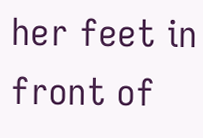her feet in front of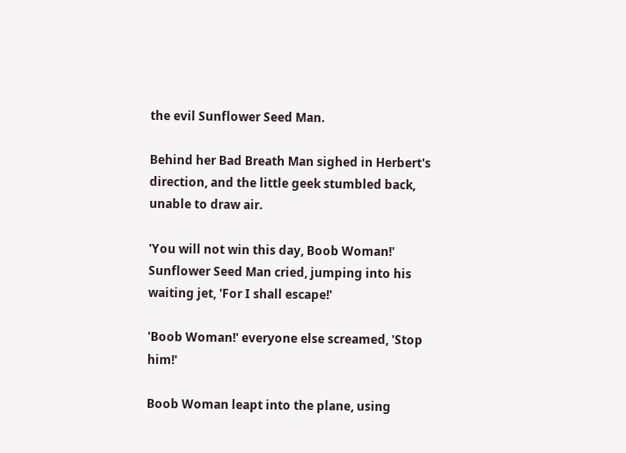the evil Sunflower Seed Man.

Behind her Bad Breath Man sighed in Herbert's direction, and the little geek stumbled back, unable to draw air.

'You will not win this day, Boob Woman!' Sunflower Seed Man cried, jumping into his waiting jet, 'For I shall escape!'

'Boob Woman!' everyone else screamed, 'Stop him!'

Boob Woman leapt into the plane, using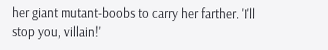her giant mutant-boobs to carry her farther. 'I'll stop you, villain!'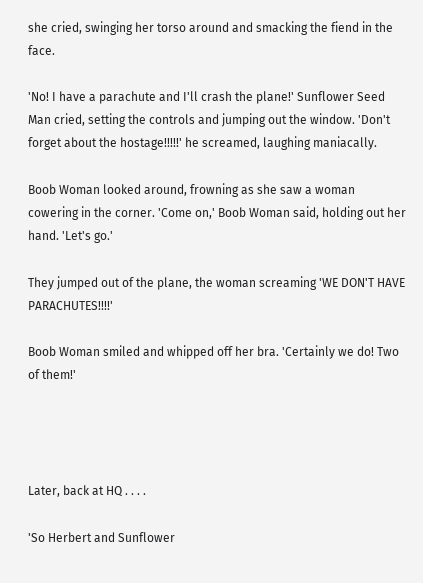she cried, swinging her torso around and smacking the fiend in the face.

'No! I have a parachute and I'll crash the plane!' Sunflower Seed Man cried, setting the controls and jumping out the window. 'Don't forget about the hostage!!!!!' he screamed, laughing maniacally.

Boob Woman looked around, frowning as she saw a woman cowering in the corner. 'Come on,' Boob Woman said, holding out her hand. 'Let's go.'

They jumped out of the plane, the woman screaming 'WE DON'T HAVE PARACHUTES!!!!'

Boob Woman smiled and whipped off her bra. 'Certainly we do! Two of them!'




Later, back at HQ . . . .

'So Herbert and Sunflower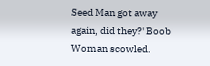Seed Man got away again, did they?' Boob Woman scowled.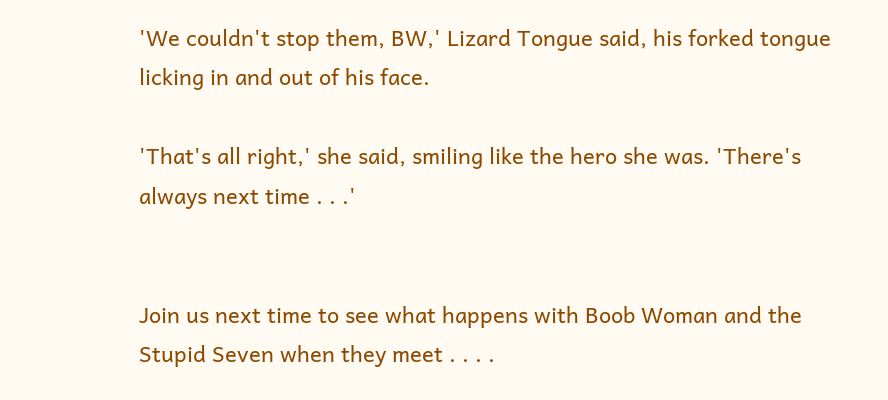'We couldn't stop them, BW,' Lizard Tongue said, his forked tongue licking in and out of his face.

'That's all right,' she said, smiling like the hero she was. 'There's always next time . . .'


Join us next time to see what happens with Boob Woman and the Stupid Seven when they meet . . . .